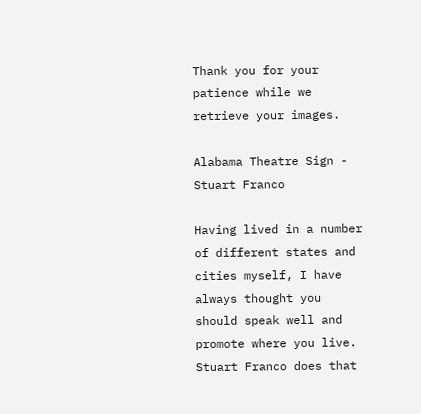Thank you for your patience while we retrieve your images.

Alabama Theatre Sign - Stuart Franco

Having lived in a number of different states and cities myself, I have always thought you should speak well and promote where you live. Stuart Franco does that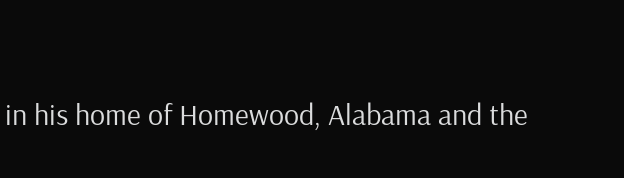in his home of Homewood, Alabama and the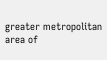greater metropolitan area of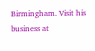Birmingham. Visit his business at